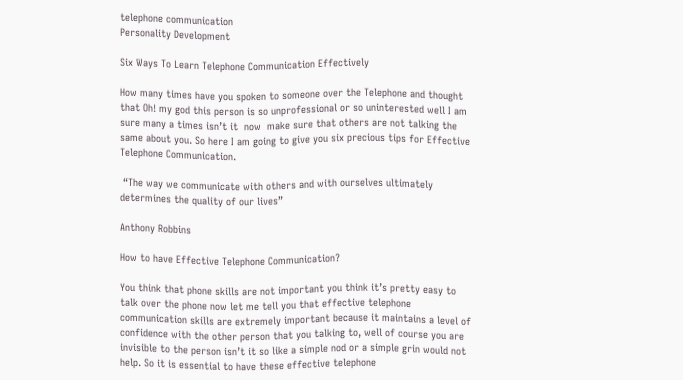telephone communication
Personality Development

Six Ways To Learn Telephone Communication Effectively

How many times have you spoken to someone over the Telephone and thought that Oh! my god this person is so unprofessional or so uninterested well I am sure many a times isn’t it  now  make sure that others are not talking the same about you. So here I am going to give you six precious tips for Effective Telephone Communication.

 “The way we communicate with others and with ourselves ultimately determines the quality of our lives”

Anthony Robbins

How to have Effective Telephone Communication?

You think that phone skills are not important you think it’s pretty easy to talk over the phone now let me tell you that effective telephone communication skills are extremely important because it maintains a level of confidence with the other person that you talking to, well of course you are invisible to the person isn’t it so like a simple nod or a simple grin would not help. So it is essential to have these effective telephone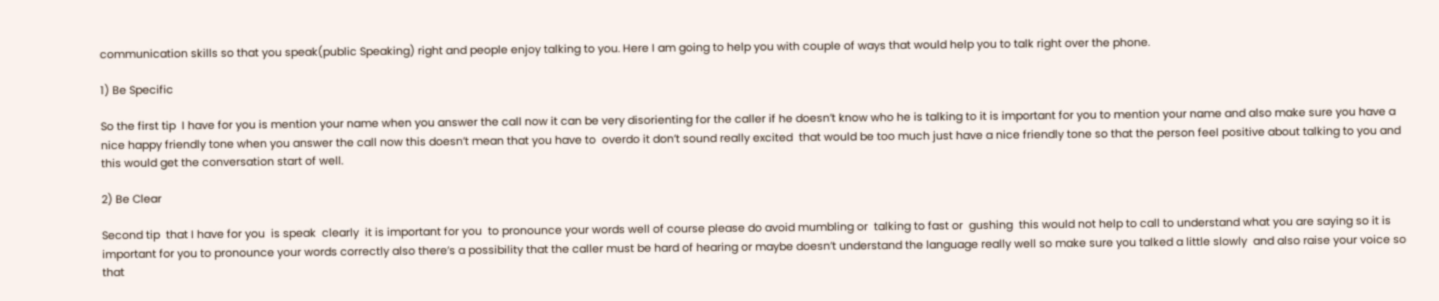communication skills so that you speak(public Speaking) right and people enjoy talking to you. Here I am going to help you with couple of ways that would help you to talk right over the phone.

1) Be Specific

So the first tip  I have for you is mention your name when you answer the call now it can be very disorienting for the caller if he doesn’t know who he is talking to it is important for you to mention your name and also make sure you have a nice happy friendly tone when you answer the call now this doesn’t mean that you have to  overdo it don’t sound really excited  that would be too much just have a nice friendly tone so that the person feel positive about talking to you and this would get the conversation start of well.

2) Be Clear

Second tip  that I have for you  is speak  clearly  it is important for you  to pronounce your words well of course please do avoid mumbling or  talking to fast or  gushing  this would not help to call to understand what you are saying so it is important for you to pronounce your words correctly also there’s a possibility that the caller must be hard of hearing or maybe doesn’t understand the language really well so make sure you talked a little slowly  and also raise your voice so that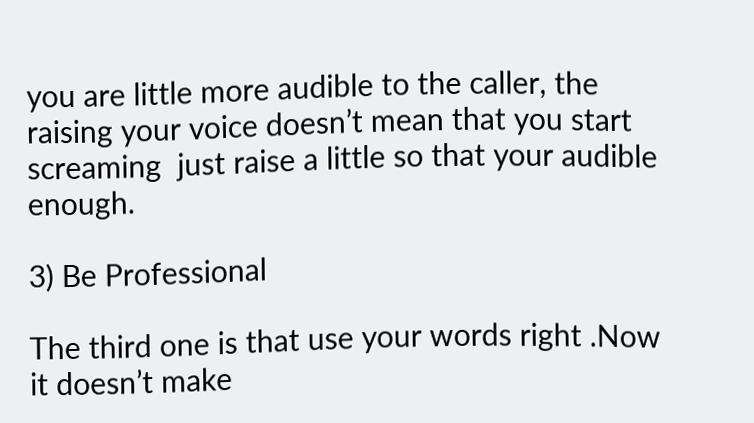you are little more audible to the caller, the raising your voice doesn’t mean that you start screaming  just raise a little so that your audible enough.

3) Be Professional

The third one is that use your words right .Now it doesn’t make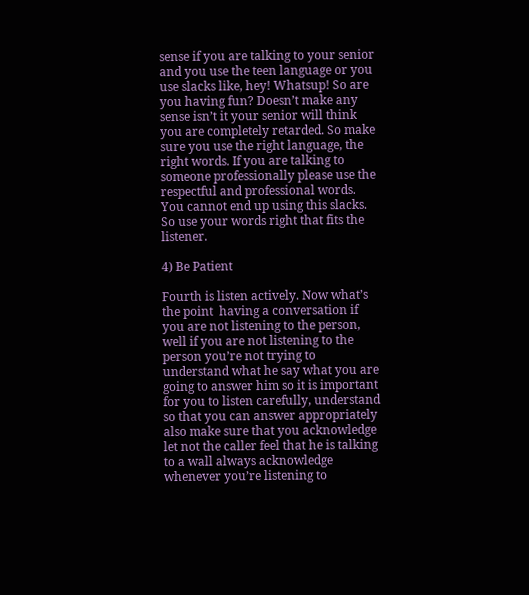sense if you are talking to your senior and you use the teen language or you use slacks like, hey! Whatsup! So are you having fun? Doesn’t make any sense isn’t it your senior will think you are completely retarded. So make sure you use the right language, the right words. If you are talking to someone professionally please use the respectful and professional words. You cannot end up using this slacks. So use your words right that fits the listener.

4) Be Patient

Fourth is listen actively. Now what’s the point  having a conversation if you are not listening to the person, well if you are not listening to the person you’re not trying to understand what he say what you are going to answer him so it is important for you to listen carefully, understand so that you can answer appropriately also make sure that you acknowledge let not the caller feel that he is talking to a wall always acknowledge whenever you’re listening to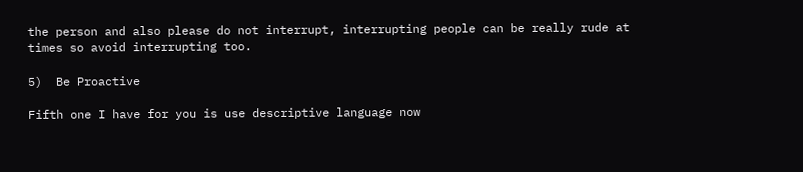the person and also please do not interrupt, interrupting people can be really rude at times so avoid interrupting too.

5)  Be Proactive

Fifth one I have for you is use descriptive language now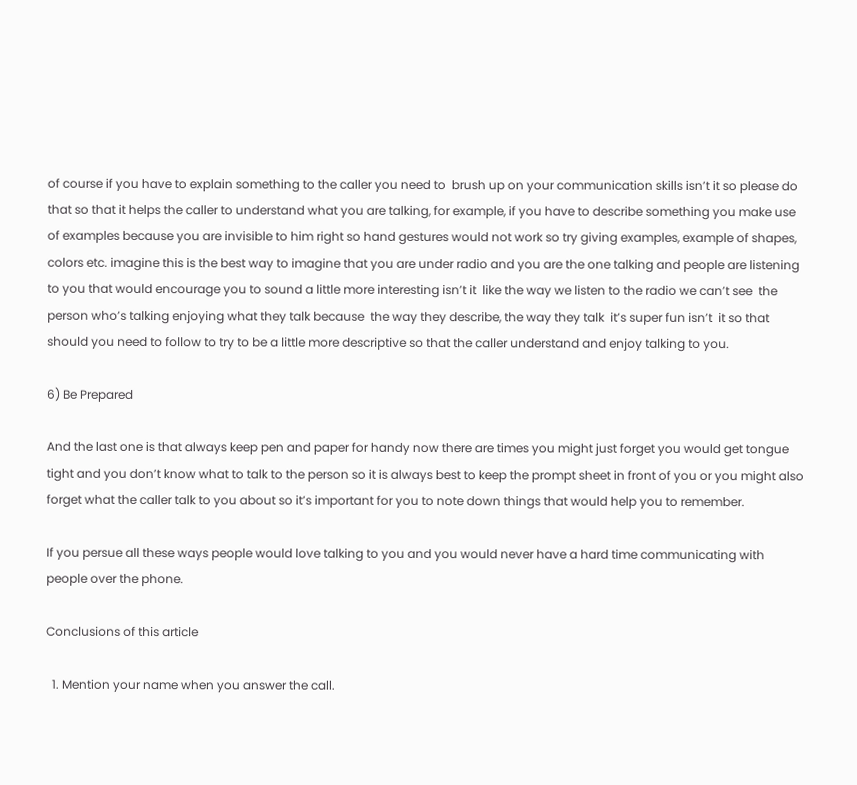of course if you have to explain something to the caller you need to  brush up on your communication skills isn’t it so please do that so that it helps the caller to understand what you are talking, for example, if you have to describe something you make use of examples because you are invisible to him right so hand gestures would not work so try giving examples, example of shapes, colors etc. imagine this is the best way to imagine that you are under radio and you are the one talking and people are listening to you that would encourage you to sound a little more interesting isn’t it  like the way we listen to the radio we can’t see  the person who’s talking enjoying what they talk because  the way they describe, the way they talk  it’s super fun isn’t  it so that should you need to follow to try to be a little more descriptive so that the caller understand and enjoy talking to you.

6) Be Prepared

And the last one is that always keep pen and paper for handy now there are times you might just forget you would get tongue tight and you don’t know what to talk to the person so it is always best to keep the prompt sheet in front of you or you might also forget what the caller talk to you about so it’s important for you to note down things that would help you to remember.

If you persue all these ways people would love talking to you and you would never have a hard time communicating with people over the phone.

Conclusions of this article

  1. Mention your name when you answer the call.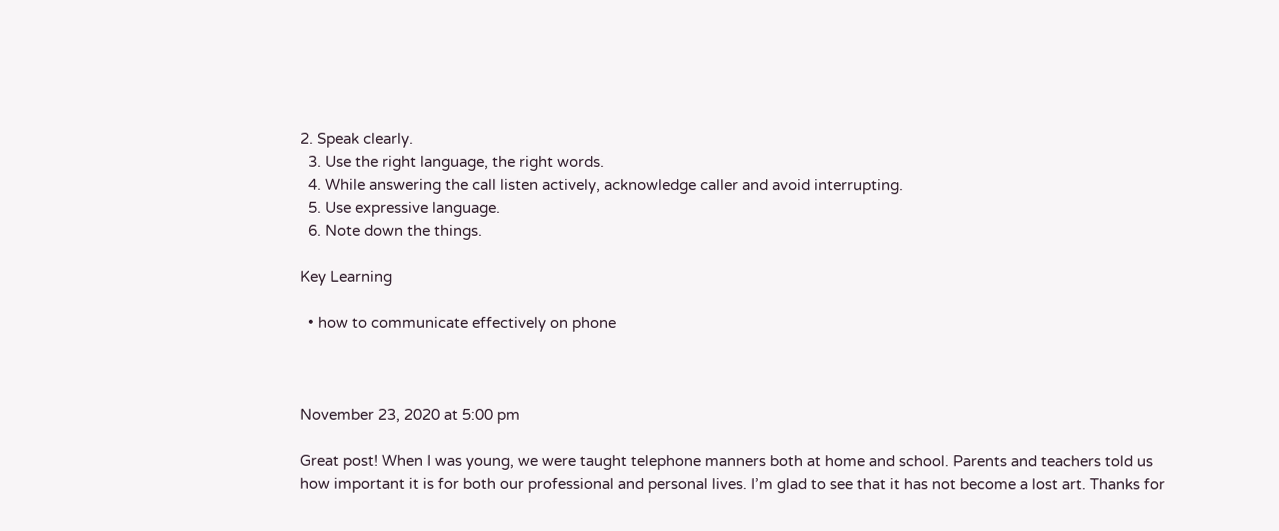2. Speak clearly.
  3. Use the right language, the right words.
  4. While answering the call listen actively, acknowledge caller and avoid interrupting.
  5. Use expressive language.
  6. Note down the things.

Key Learning

  • how to communicate effectively on phone



November 23, 2020 at 5:00 pm

Great post! When I was young, we were taught telephone manners both at home and school. Parents and teachers told us how important it is for both our professional and personal lives. I’m glad to see that it has not become a lost art. Thanks for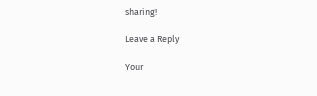sharing!

Leave a Reply

Your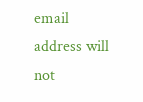email address will not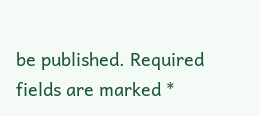be published. Required fields are marked *